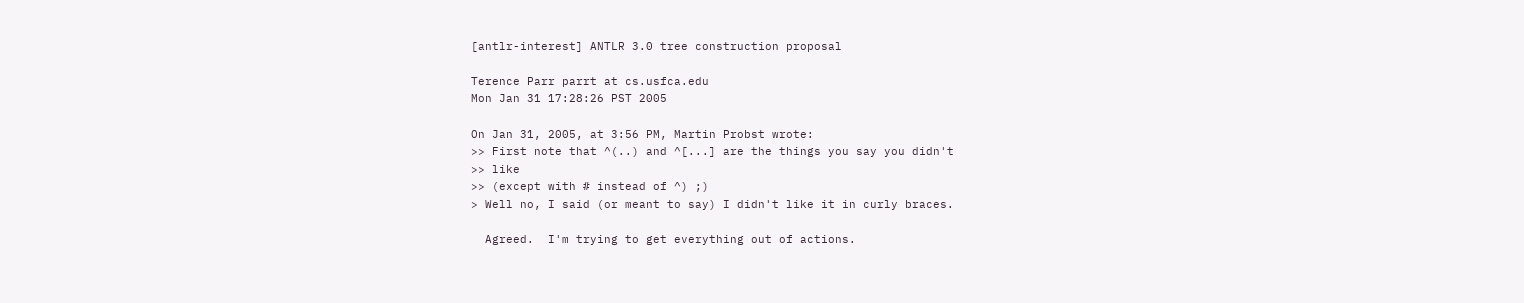[antlr-interest] ANTLR 3.0 tree construction proposal

Terence Parr parrt at cs.usfca.edu
Mon Jan 31 17:28:26 PST 2005

On Jan 31, 2005, at 3:56 PM, Martin Probst wrote:
>> First note that ^(..) and ^[...] are the things you say you didn't
>> like
>> (except with # instead of ^) ;)
> Well no, I said (or meant to say) I didn't like it in curly braces.

  Agreed.  I'm trying to get everything out of actions.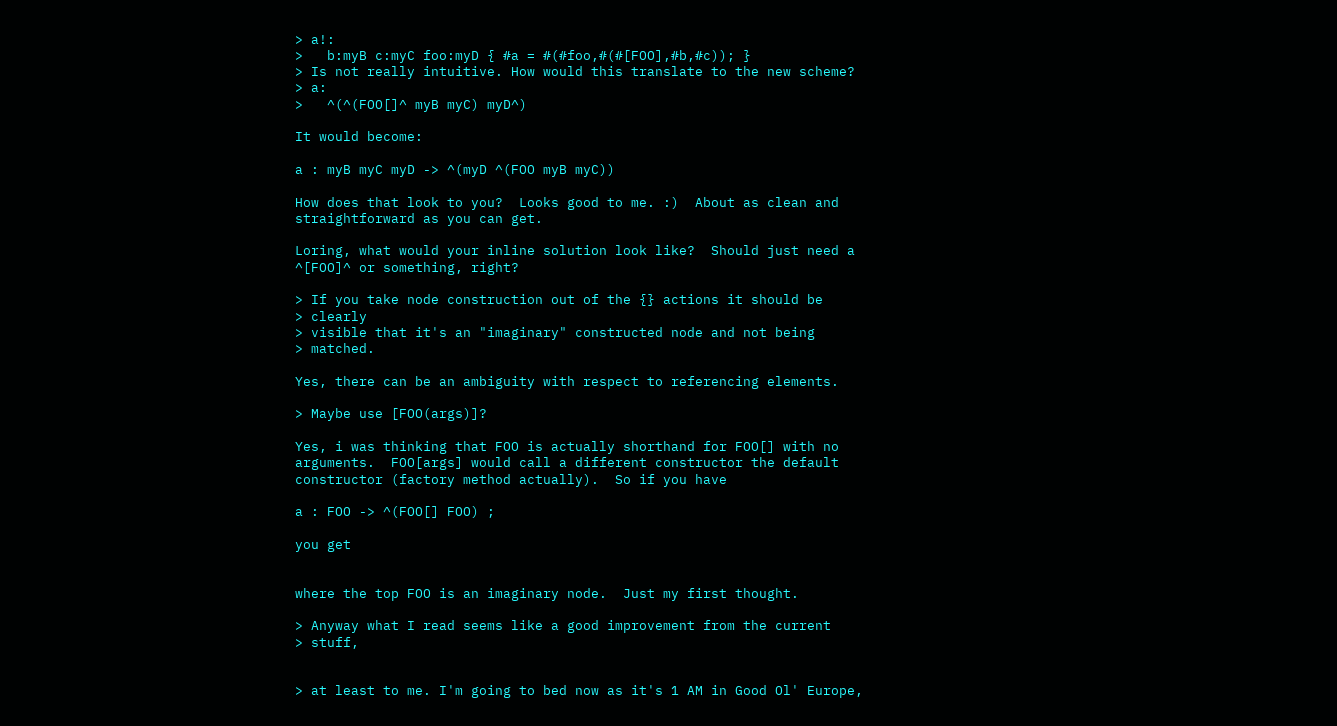> a!:
>   b:myB c:myC foo:myD { #a = #(#foo,#(#[FOO],#b,#c)); }
> Is not really intuitive. How would this translate to the new scheme?
> a:
>   ^(^(FOO[]^ myB myC) myD^)

It would become:

a : myB myC myD -> ^(myD ^(FOO myB myC))

How does that look to you?  Looks good to me. :)  About as clean and
straightforward as you can get.

Loring, what would your inline solution look like?  Should just need a
^[FOO]^ or something, right?

> If you take node construction out of the {} actions it should be
> clearly
> visible that it's an "imaginary" constructed node and not being
> matched.

Yes, there can be an ambiguity with respect to referencing elements.

> Maybe use [FOO(args)]?

Yes, i was thinking that FOO is actually shorthand for FOO[] with no
arguments.  FOO[args] would call a different constructor the default
constructor (factory method actually).  So if you have

a : FOO -> ^(FOO[] FOO) ;

you get


where the top FOO is an imaginary node.  Just my first thought.

> Anyway what I read seems like a good improvement from the current
> stuff,


> at least to me. I'm going to bed now as it's 1 AM in Good Ol' Europe,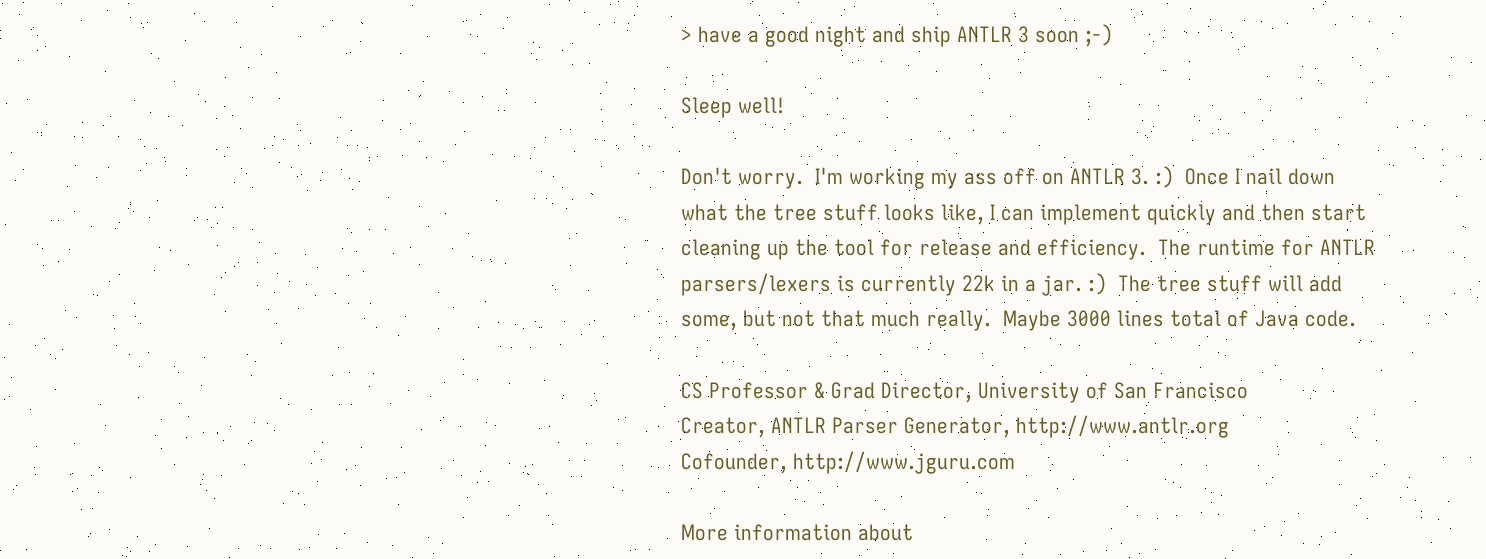> have a good night and ship ANTLR 3 soon ;-)

Sleep well!

Don't worry.  I'm working my ass off on ANTLR 3. :)  Once I nail down
what the tree stuff looks like, I can implement quickly and then start
cleaning up the tool for release and efficiency.  The runtime for ANTLR
parsers/lexers is currently 22k in a jar. :)  The tree stuff will add
some, but not that much really.  Maybe 3000 lines total of Java code.

CS Professor & Grad Director, University of San Francisco
Creator, ANTLR Parser Generator, http://www.antlr.org
Cofounder, http://www.jguru.com

More information about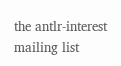the antlr-interest mailing list